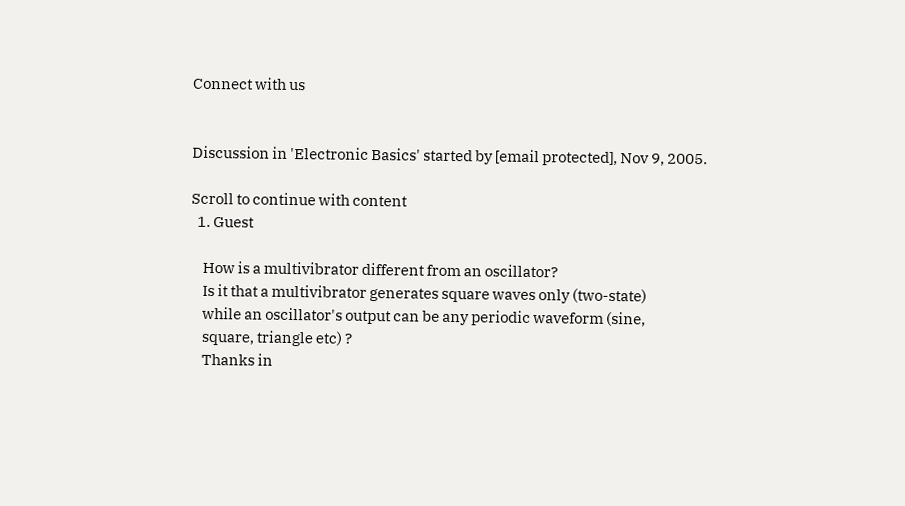Connect with us


Discussion in 'Electronic Basics' started by [email protected], Nov 9, 2005.

Scroll to continue with content
  1. Guest

    How is a multivibrator different from an oscillator?
    Is it that a multivibrator generates square waves only (two-state)
    while an oscillator's output can be any periodic waveform (sine,
    square, triangle etc) ?
    Thanks in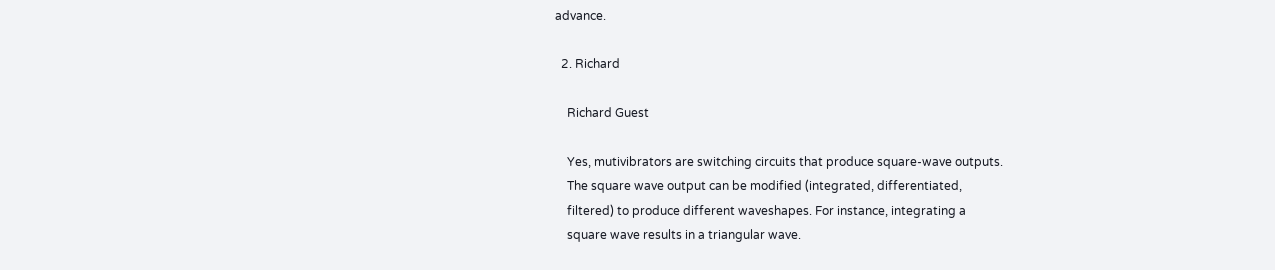advance.

  2. Richard

    Richard Guest

    Yes, mutivibrators are switching circuits that produce square-wave outputs.
    The square wave output can be modified (integrated, differentiated,
    filtered) to produce different waveshapes. For instance, integrating a
    square wave results in a triangular wave.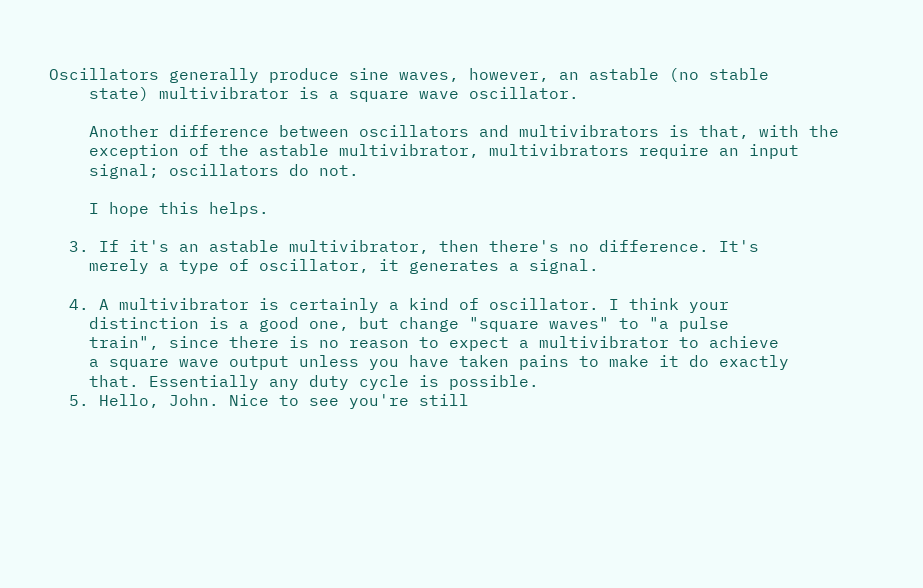Oscillators generally produce sine waves, however, an astable (no stable
    state) multivibrator is a square wave oscillator.

    Another difference between oscillators and multivibrators is that, with the
    exception of the astable multivibrator, multivibrators require an input
    signal; oscillators do not.

    I hope this helps.

  3. If it's an astable multivibrator, then there's no difference. It's
    merely a type of oscillator, it generates a signal.

  4. A multivibrator is certainly a kind of oscillator. I think your
    distinction is a good one, but change "square waves" to "a pulse
    train", since there is no reason to expect a multivibrator to achieve
    a square wave output unless you have taken pains to make it do exactly
    that. Essentially any duty cycle is possible.
  5. Hello, John. Nice to see you're still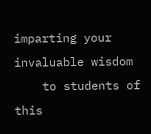imparting your invaluable wisdom
    to students of this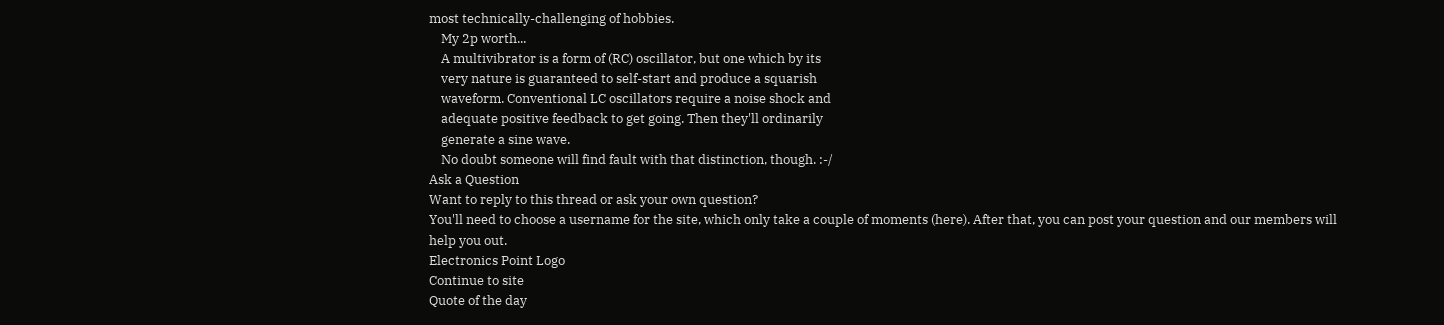most technically-challenging of hobbies.
    My 2p worth...
    A multivibrator is a form of (RC) oscillator, but one which by its
    very nature is guaranteed to self-start and produce a squarish
    waveform. Conventional LC oscillators require a noise shock and
    adequate positive feedback to get going. Then they'll ordinarily
    generate a sine wave.
    No doubt someone will find fault with that distinction, though. :-/
Ask a Question
Want to reply to this thread or ask your own question?
You'll need to choose a username for the site, which only take a couple of moments (here). After that, you can post your question and our members will help you out.
Electronics Point Logo
Continue to site
Quote of the day